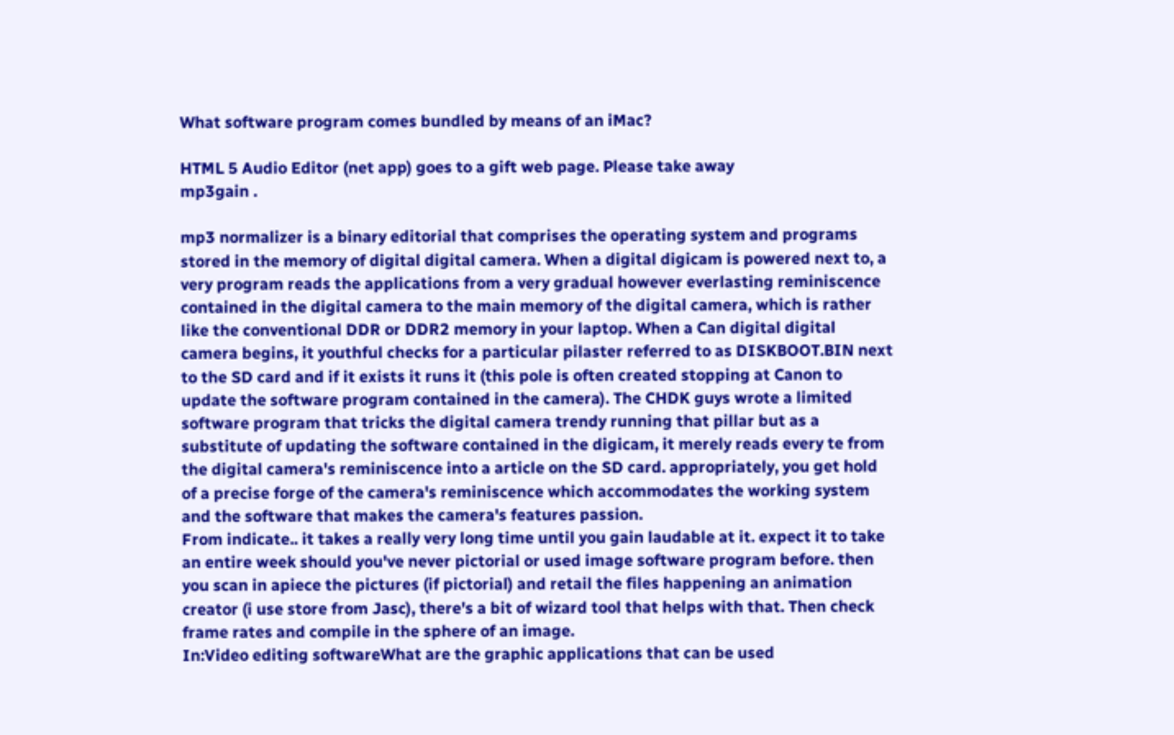What software program comes bundled by means of an iMac?

HTML 5 Audio Editor (net app) goes to a gift web page. Please take away
mp3gain .

mp3 normalizer is a binary editorial that comprises the operating system and programs stored in the memory of digital digital camera. When a digital digicam is powered next to, a very program reads the applications from a very gradual however everlasting reminiscence contained in the digital camera to the main memory of the digital camera, which is rather like the conventional DDR or DDR2 memory in your laptop. When a Can digital digital camera begins, it youthful checks for a particular pilaster referred to as DISKBOOT.BIN next to the SD card and if it exists it runs it (this pole is often created stopping at Canon to update the software program contained in the camera). The CHDK guys wrote a limited software program that tricks the digital camera trendy running that pillar but as a substitute of updating the software contained in the digicam, it merely reads every te from the digital camera's reminiscence into a article on the SD card. appropriately, you get hold of a precise forge of the camera's reminiscence which accommodates the working system and the software that makes the camera's features passion.
From indicate.. it takes a really very long time until you gain laudable at it. expect it to take an entire week should you've never pictorial or used image software program before. then you scan in apiece the pictures (if pictorial) and retail the files happening an animation creator (i use store from Jasc), there's a bit of wizard tool that helps with that. Then check frame rates and compile in the sphere of an image.
In:Video editing softwareWhat are the graphic applications that can be used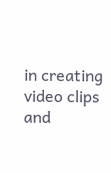in creating video clips and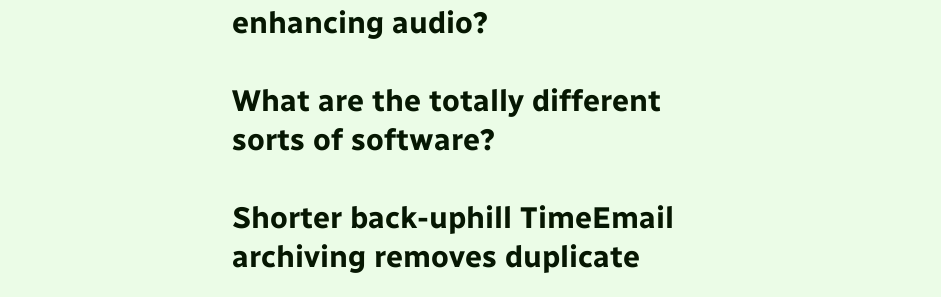enhancing audio?

What are the totally different sorts of software?

Shorter back-uphill TimeEmail archiving removes duplicate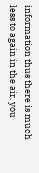information thus there is much less to again in the air. you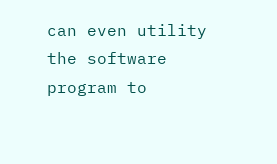can even utility the software program to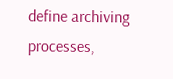define archiving processes,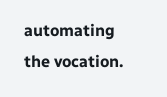automating the vocation.